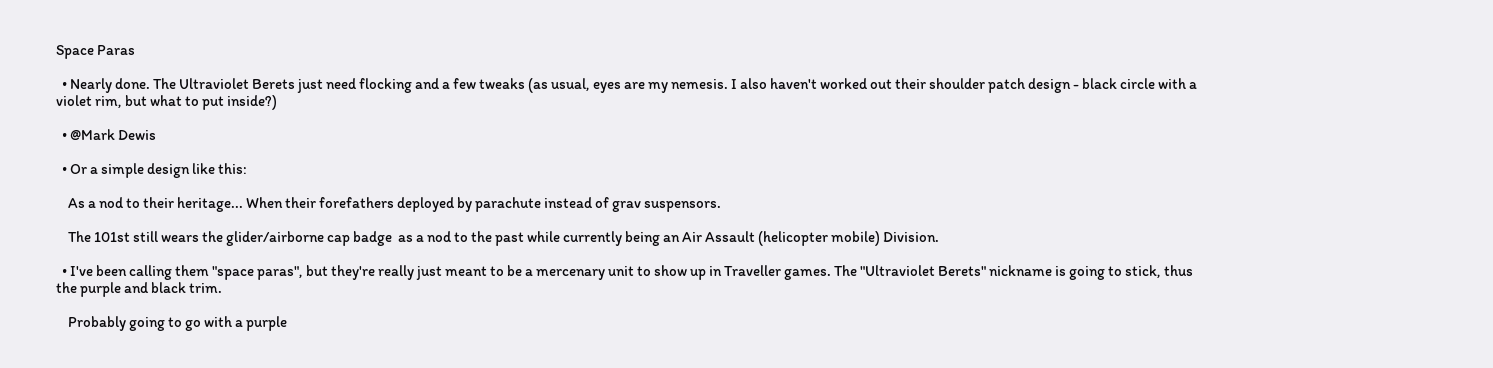Space Paras

  • Nearly done. The Ultraviolet Berets just need flocking and a few tweaks (as usual, eyes are my nemesis. I also haven't worked out their shoulder patch design - black circle with a violet rim, but what to put inside?)

  • @Mark Dewis

  • Or a simple design like this:

    As a nod to their heritage... When their forefathers deployed by parachute instead of grav suspensors.

    The 101st still wears the glider/airborne cap badge  as a nod to the past while currently being an Air Assault (helicopter mobile) Division.

  • I've been calling them "space paras", but they're really just meant to be a mercenary unit to show up in Traveller games. The "Ultraviolet Berets" nickname is going to stick, thus the purple and black trim.

    Probably going to go with a purple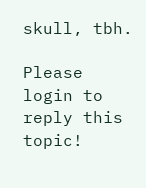skull, tbh.

Please login to reply this topic!